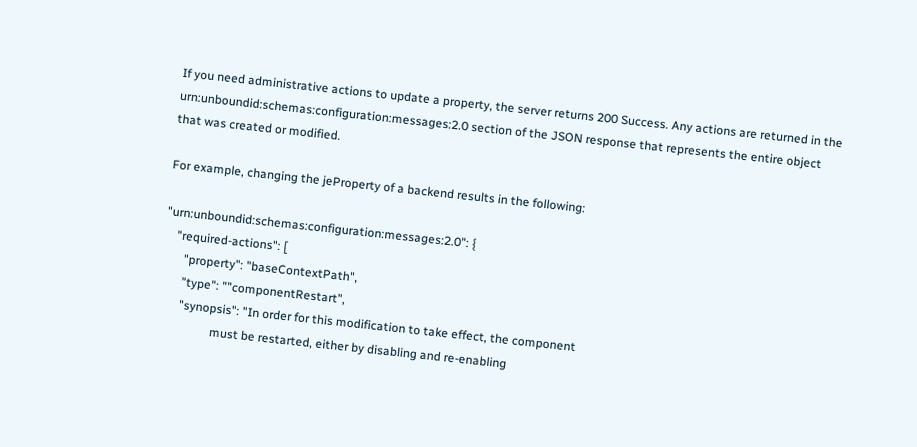If you need administrative actions to update a property, the server returns 200 Success. Any actions are returned in the urn:unboundid:schemas:configuration:messages:2.0 section of the JSON response that represents the entire object that was created or modified.

For example, changing the jeProperty of a backend results in the following:

"urn:unboundid:schemas:configuration:messages:2.0": {
    "required-actions": [
       "property": "baseContextPath",
       "type": ""componentRestart",
       "synopsis": "In order for this modification to take effect, the component
                  must be restarted, either by disabling and re-enabling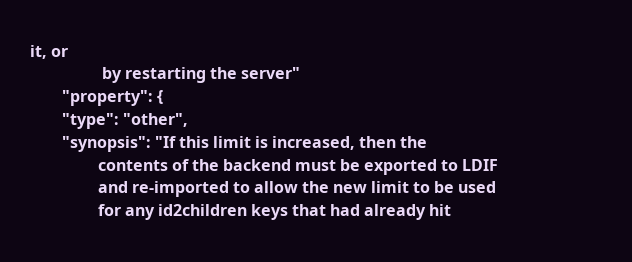it, or
                  by restarting the server"
        "property": {
        "type": "other",
        "synopsis": "If this limit is increased, then the
                 contents of the backend must be exported to LDIF
                 and re-imported to allow the new limit to be used
                 for any id2children keys that had already hit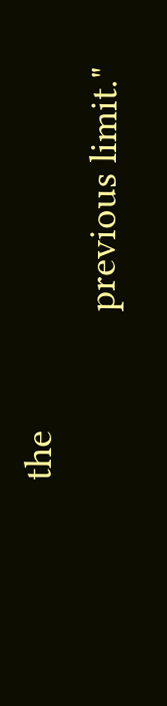the
                 previous limit."